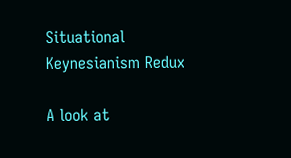Situational Keynesianism Redux

A look at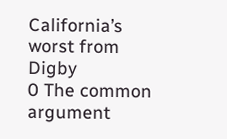California’s worst from Digby
0 The common argument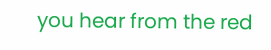you hear from the red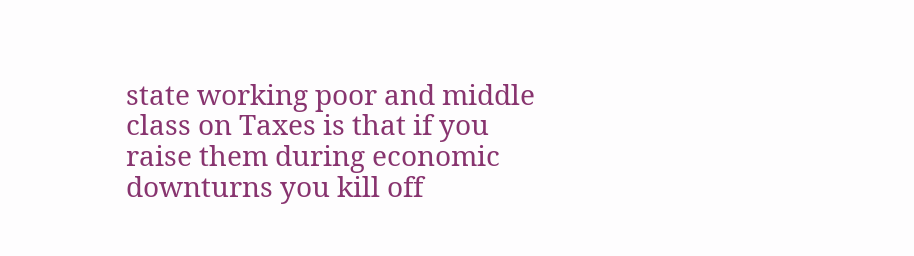state working poor and middle class on Taxes is that if you raise them during economic downturns you kill off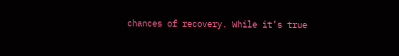chances of recovery. While it’s true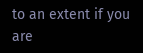to an extent if you are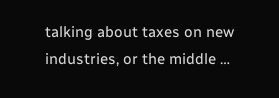talking about taxes on new industries, or the middle …